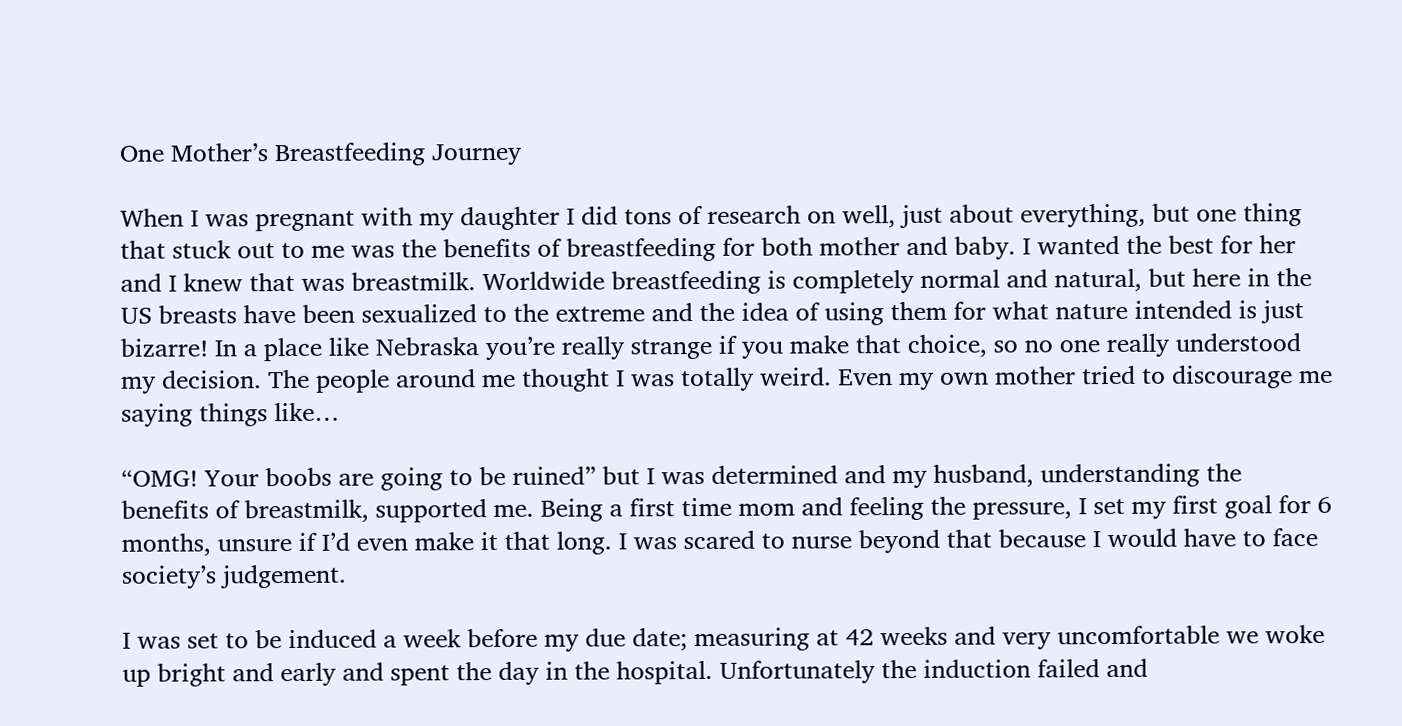One Mother’s Breastfeeding Journey

When I was pregnant with my daughter I did tons of research on well, just about everything, but one thing that stuck out to me was the benefits of breastfeeding for both mother and baby. I wanted the best for her and I knew that was breastmilk. Worldwide breastfeeding is completely normal and natural, but here in the US breasts have been sexualized to the extreme and the idea of using them for what nature intended is just bizarre! In a place like Nebraska you’re really strange if you make that choice, so no one really understood my decision. The people around me thought I was totally weird. Even my own mother tried to discourage me saying things like…

“OMG! Your boobs are going to be ruined” but I was determined and my husband, understanding the benefits of breastmilk, supported me. Being a first time mom and feeling the pressure, I set my first goal for 6 months, unsure if I’d even make it that long. I was scared to nurse beyond that because I would have to face society’s judgement.

I was set to be induced a week before my due date; measuring at 42 weeks and very uncomfortable we woke up bright and early and spent the day in the hospital. Unfortunately the induction failed and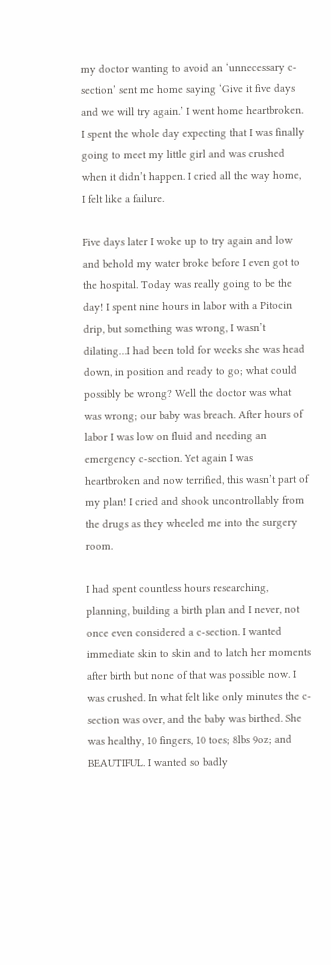my doctor wanting to avoid an ‘unnecessary c-section’ sent me home saying ‘Give it five days and we will try again.’ I went home heartbroken. I spent the whole day expecting that I was finally going to meet my little girl and was crushed when it didn’t happen. I cried all the way home, I felt like a failure.

Five days later I woke up to try again and low and behold my water broke before I even got to the hospital. Today was really going to be the day! I spent nine hours in labor with a Pitocin drip, but something was wrong, I wasn’t dilating…I had been told for weeks she was head down, in position and ready to go; what could possibly be wrong? Well the doctor was what was wrong; our baby was breach. After hours of labor I was low on fluid and needing an emergency c-section. Yet again I was heartbroken and now terrified, this wasn’t part of my plan! I cried and shook uncontrollably from the drugs as they wheeled me into the surgery room.

I had spent countless hours researching, planning, building a birth plan and I never, not once even considered a c-section. I wanted immediate skin to skin and to latch her moments after birth but none of that was possible now. I was crushed. In what felt like only minutes the c-section was over, and the baby was birthed. She was healthy, 10 fingers, 10 toes; 8lbs 9oz; and BEAUTIFUL. I wanted so badly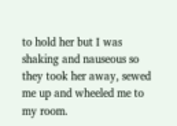to hold her but I was shaking and nauseous so they took her away, sewed me up and wheeled me to my room.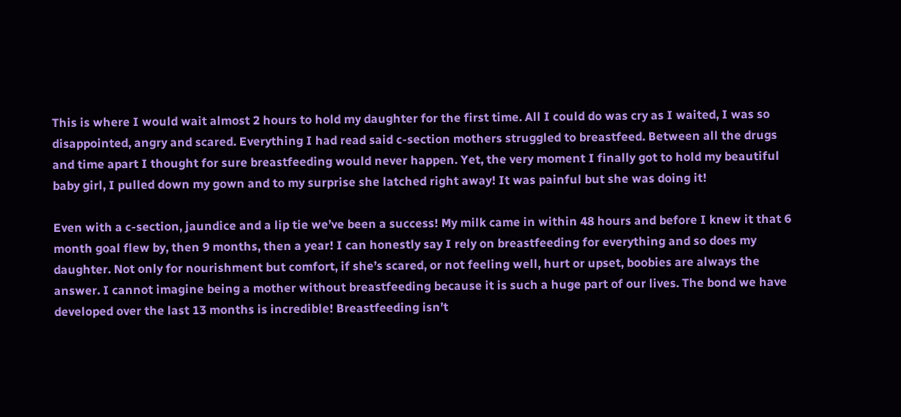This is where I would wait almost 2 hours to hold my daughter for the first time. All I could do was cry as I waited, I was so disappointed, angry and scared. Everything I had read said c-section mothers struggled to breastfeed. Between all the drugs and time apart I thought for sure breastfeeding would never happen. Yet, the very moment I finally got to hold my beautiful baby girl, I pulled down my gown and to my surprise she latched right away! It was painful but she was doing it!

Even with a c-section, jaundice and a lip tie we’ve been a success! My milk came in within 48 hours and before I knew it that 6 month goal flew by, then 9 months, then a year! I can honestly say I rely on breastfeeding for everything and so does my daughter. Not only for nourishment but comfort, if she’s scared, or not feeling well, hurt or upset, boobies are always the answer. I cannot imagine being a mother without breastfeeding because it is such a huge part of our lives. The bond we have developed over the last 13 months is incredible! Breastfeeding isn’t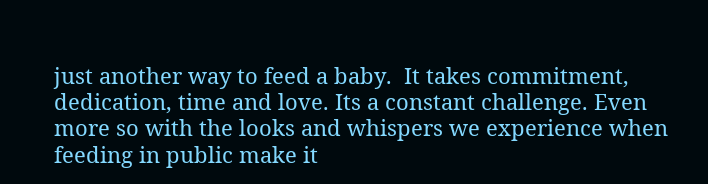just another way to feed a baby.  It takes commitment, dedication, time and love. Its a constant challenge. Even more so with the looks and whispers we experience when feeding in public make it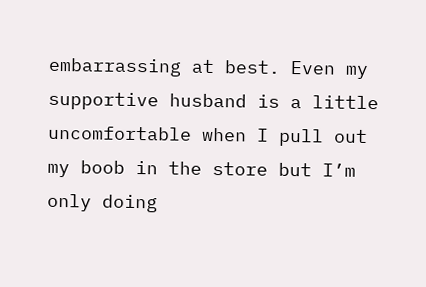embarrassing at best. Even my supportive husband is a little uncomfortable when I pull out my boob in the store but I’m only doing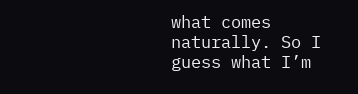what comes naturally. So I guess what I’m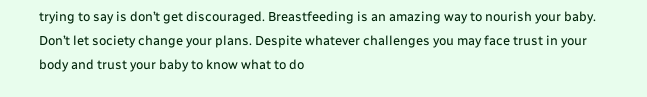trying to say is don’t get discouraged. Breastfeeding is an amazing way to nourish your baby. Don’t let society change your plans. Despite whatever challenges you may face trust in your body and trust your baby to know what to do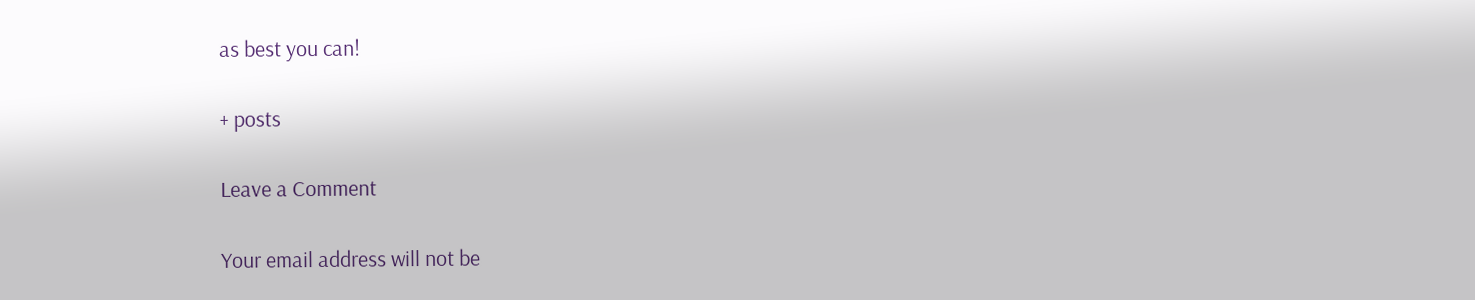as best you can!

+ posts

Leave a Comment

Your email address will not be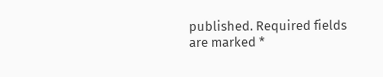published. Required fields are marked *